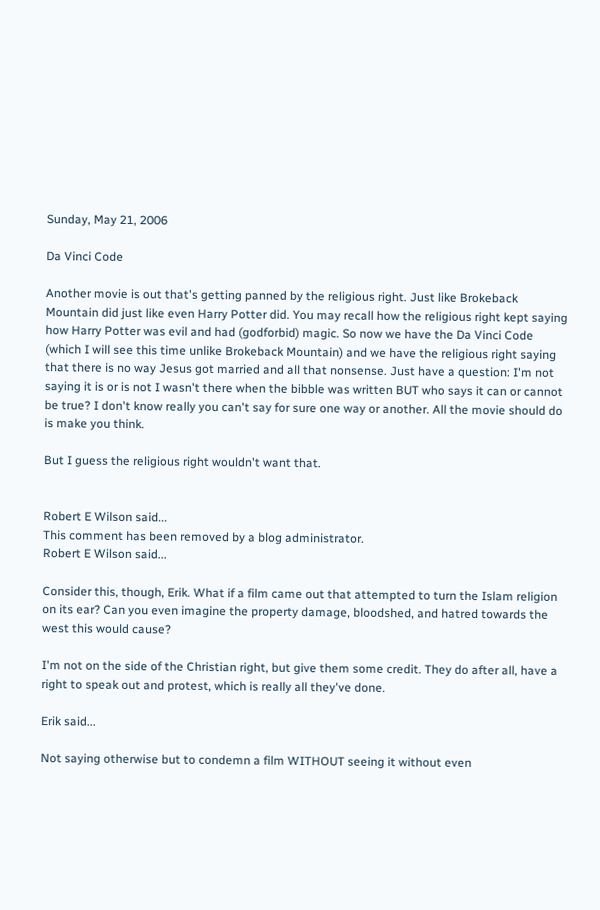Sunday, May 21, 2006

Da Vinci Code

Another movie is out that's getting panned by the religious right. Just like Brokeback Mountain did just like even Harry Potter did. You may recall how the religious right kept saying how Harry Potter was evil and had (godforbid) magic. So now we have the Da Vinci Code (which I will see this time unlike Brokeback Mountain) and we have the religious right saying that there is no way Jesus got married and all that nonsense. Just have a question: I'm not saying it is or is not I wasn't there when the bibble was written BUT who says it can or cannot be true? I don't know really you can't say for sure one way or another. All the movie should do is make you think.

But I guess the religious right wouldn't want that.


Robert E Wilson said...
This comment has been removed by a blog administrator.
Robert E Wilson said...

Consider this, though, Erik. What if a film came out that attempted to turn the Islam religion on its ear? Can you even imagine the property damage, bloodshed, and hatred towards the west this would cause?

I'm not on the side of the Christian right, but give them some credit. They do after all, have a right to speak out and protest, which is really all they've done.

Erik said...

Not saying otherwise but to condemn a film WITHOUT seeing it without even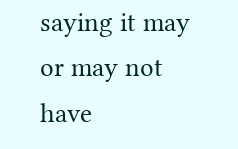saying it may or may not have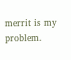merrit is my problem.